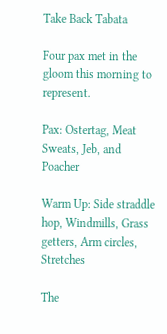Take Back Tabata

Four pax met in the gloom this morning to represent.

Pax: Ostertag, Meat Sweats, Jeb, and Poacher

Warm Up: Side straddle hop, Windmills, Grass getters, Arm circles, Stretches

The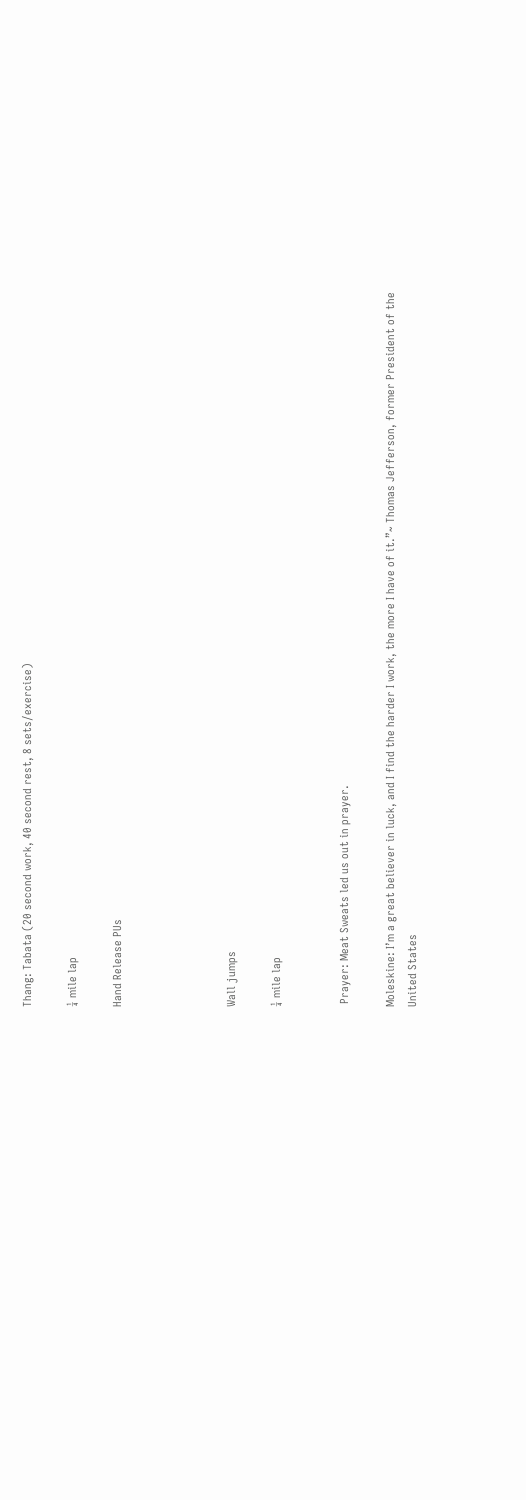Thang: Tabata (20 second work, 40 second rest, 8 sets/exercise)

¼ mile lap

Hand Release PUs




Wall jumps

¼ mile lap


 Prayer: Meat Sweats led us out in prayer.

Moleskine: I’m a great believer in luck, and I find the harder I work, the more I have of it.”~ Thomas Jefferson, former President of the United States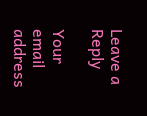Leave a Reply

Your email address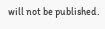will not be published.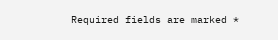Required fields are marked *